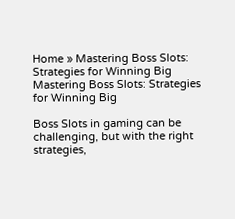Home » Mastering Boss Slots: Strategies for Winning Big
Mastering Boss Slots: Strategies for Winning Big

Boss Slots in gaming can be challenging, but with the right strategies,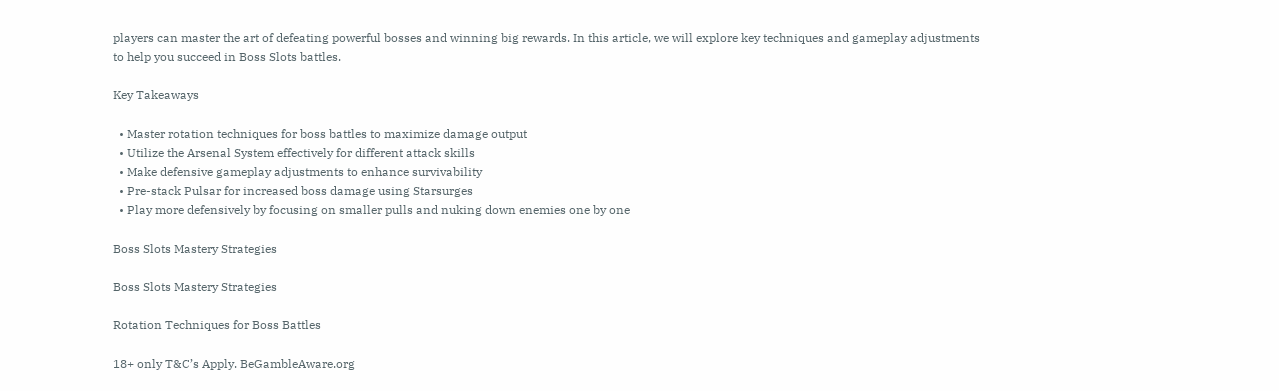players can master the art of defeating powerful bosses and winning big rewards. In this article, we will explore key techniques and gameplay adjustments to help you succeed in Boss Slots battles.

Key Takeaways

  • Master rotation techniques for boss battles to maximize damage output
  • Utilize the Arsenal System effectively for different attack skills
  • Make defensive gameplay adjustments to enhance survivability
  • Pre-stack Pulsar for increased boss damage using Starsurges
  • Play more defensively by focusing on smaller pulls and nuking down enemies one by one

Boss Slots Mastery Strategies

Boss Slots Mastery Strategies

Rotation Techniques for Boss Battles

18+ only T&C’s Apply. BeGambleAware.org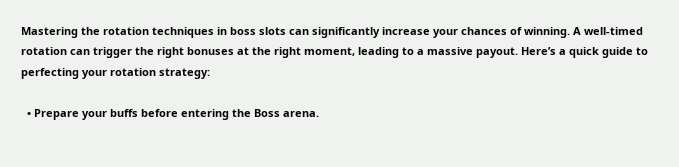Mastering the rotation techniques in boss slots can significantly increase your chances of winning. A well-timed rotation can trigger the right bonuses at the right moment, leading to a massive payout. Here’s a quick guide to perfecting your rotation strategy:

  • Prepare your buffs before entering the Boss arena.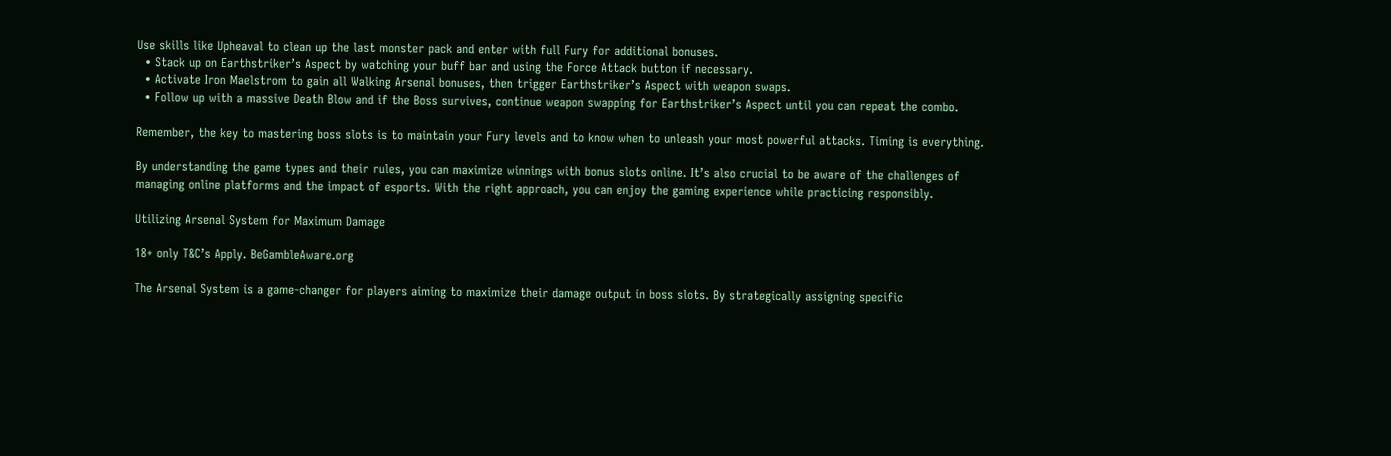Use skills like Upheaval to clean up the last monster pack and enter with full Fury for additional bonuses.
  • Stack up on Earthstriker’s Aspect by watching your buff bar and using the Force Attack button if necessary.
  • Activate Iron Maelstrom to gain all Walking Arsenal bonuses, then trigger Earthstriker’s Aspect with weapon swaps.
  • Follow up with a massive Death Blow and if the Boss survives, continue weapon swapping for Earthstriker’s Aspect until you can repeat the combo.

Remember, the key to mastering boss slots is to maintain your Fury levels and to know when to unleash your most powerful attacks. Timing is everything.

By understanding the game types and their rules, you can maximize winnings with bonus slots online. It’s also crucial to be aware of the challenges of managing online platforms and the impact of esports. With the right approach, you can enjoy the gaming experience while practicing responsibly.

Utilizing Arsenal System for Maximum Damage

18+ only T&C’s Apply. BeGambleAware.org

The Arsenal System is a game-changer for players aiming to maximize their damage output in boss slots. By strategically assigning specific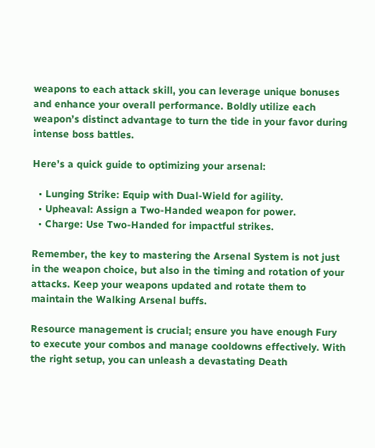weapons to each attack skill, you can leverage unique bonuses and enhance your overall performance. Boldly utilize each weapon’s distinct advantage to turn the tide in your favor during intense boss battles.

Here’s a quick guide to optimizing your arsenal:

  • Lunging Strike: Equip with Dual-Wield for agility.
  • Upheaval: Assign a Two-Handed weapon for power.
  • Charge: Use Two-Handed for impactful strikes.

Remember, the key to mastering the Arsenal System is not just in the weapon choice, but also in the timing and rotation of your attacks. Keep your weapons updated and rotate them to maintain the Walking Arsenal buffs.

Resource management is crucial; ensure you have enough Fury to execute your combos and manage cooldowns effectively. With the right setup, you can unleash a devastating Death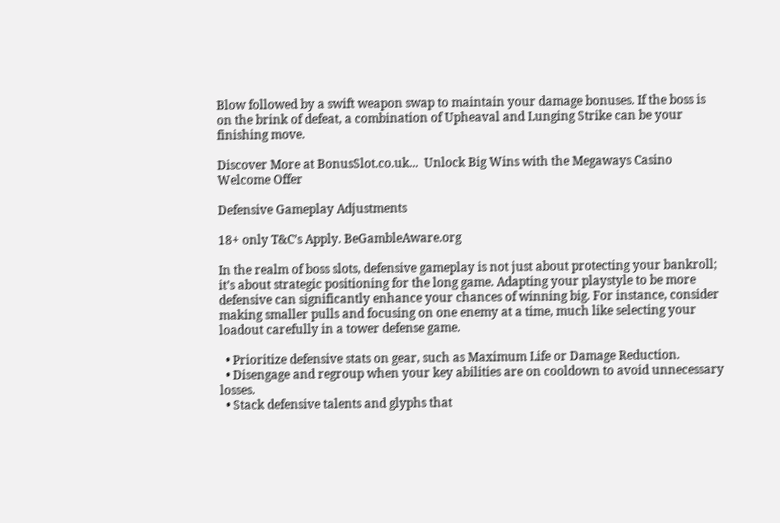Blow followed by a swift weapon swap to maintain your damage bonuses. If the boss is on the brink of defeat, a combination of Upheaval and Lunging Strike can be your finishing move.

Discover More at BonusSlot.co.uk...  Unlock Big Wins with the Megaways Casino Welcome Offer

Defensive Gameplay Adjustments

18+ only T&C’s Apply. BeGambleAware.org

In the realm of boss slots, defensive gameplay is not just about protecting your bankroll; it’s about strategic positioning for the long game. Adapting your playstyle to be more defensive can significantly enhance your chances of winning big. For instance, consider making smaller pulls and focusing on one enemy at a time, much like selecting your loadout carefully in a tower defense game.

  • Prioritize defensive stats on gear, such as Maximum Life or Damage Reduction.
  • Disengage and regroup when your key abilities are on cooldown to avoid unnecessary losses.
  • Stack defensive talents and glyphs that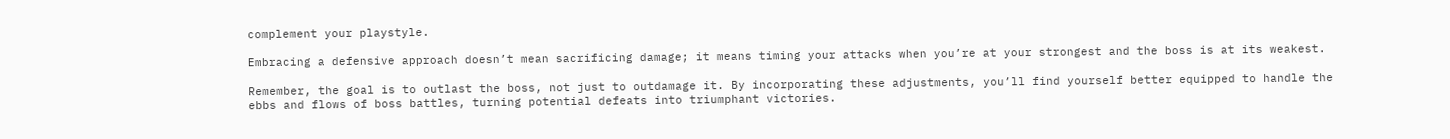complement your playstyle.

Embracing a defensive approach doesn’t mean sacrificing damage; it means timing your attacks when you’re at your strongest and the boss is at its weakest.

Remember, the goal is to outlast the boss, not just to outdamage it. By incorporating these adjustments, you’ll find yourself better equipped to handle the ebbs and flows of boss battles, turning potential defeats into triumphant victories.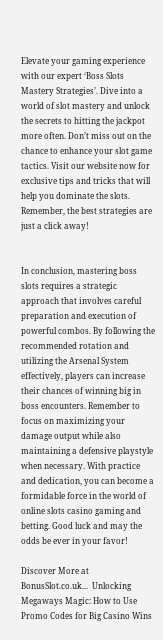Elevate your gaming experience with our expert ‘Boss Slots Mastery Strategies’. Dive into a world of slot mastery and unlock the secrets to hitting the jackpot more often. Don’t miss out on the chance to enhance your slot game tactics. Visit our website now for exclusive tips and tricks that will help you dominate the slots. Remember, the best strategies are just a click away!


In conclusion, mastering boss slots requires a strategic approach that involves careful preparation and execution of powerful combos. By following the recommended rotation and utilizing the Arsenal System effectively, players can increase their chances of winning big in boss encounters. Remember to focus on maximizing your damage output while also maintaining a defensive playstyle when necessary. With practice and dedication, you can become a formidable force in the world of online slots casino gaming and betting. Good luck and may the odds be ever in your favor!

Discover More at BonusSlot.co.uk...  Unlocking Megaways Magic: How to Use Promo Codes for Big Casino Wins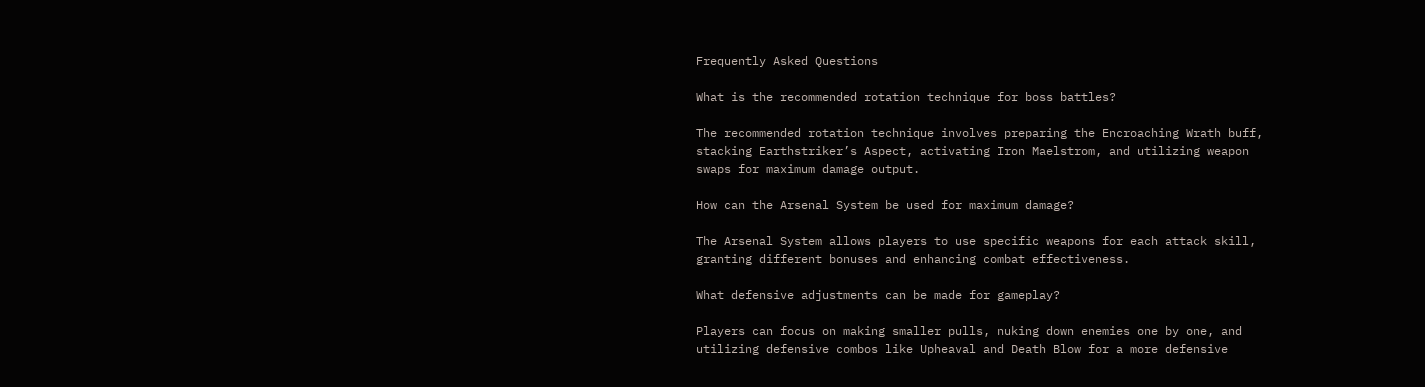Frequently Asked Questions

What is the recommended rotation technique for boss battles?

The recommended rotation technique involves preparing the Encroaching Wrath buff, stacking Earthstriker’s Aspect, activating Iron Maelstrom, and utilizing weapon swaps for maximum damage output.

How can the Arsenal System be used for maximum damage?

The Arsenal System allows players to use specific weapons for each attack skill, granting different bonuses and enhancing combat effectiveness.

What defensive adjustments can be made for gameplay?

Players can focus on making smaller pulls, nuking down enemies one by one, and utilizing defensive combos like Upheaval and Death Blow for a more defensive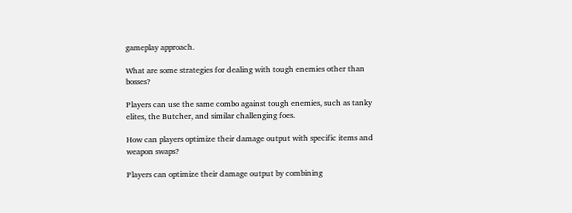gameplay approach.

What are some strategies for dealing with tough enemies other than bosses?

Players can use the same combo against tough enemies, such as tanky elites, the Butcher, and similar challenging foes.

How can players optimize their damage output with specific items and weapon swaps?

Players can optimize their damage output by combining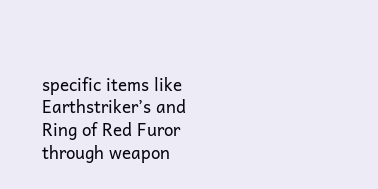specific items like Earthstriker’s and Ring of Red Furor through weapon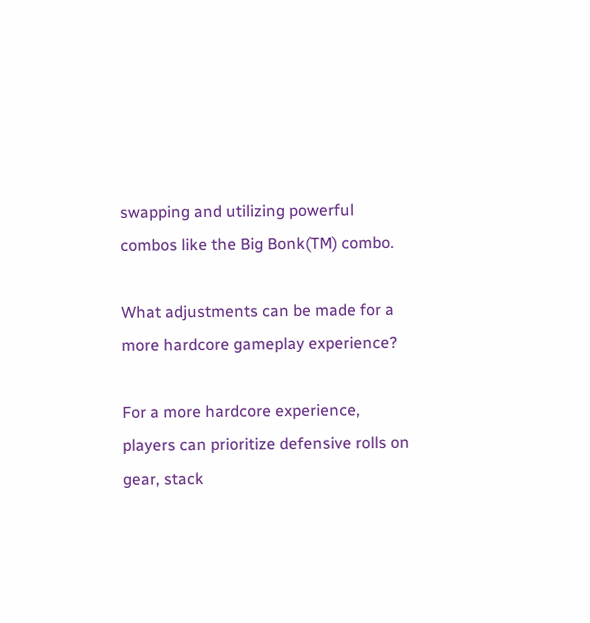swapping and utilizing powerful combos like the Big Bonk(TM) combo.

What adjustments can be made for a more hardcore gameplay experience?

For a more hardcore experience, players can prioritize defensive rolls on gear, stack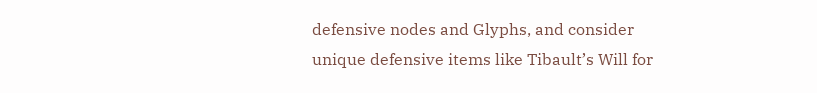defensive nodes and Glyphs, and consider unique defensive items like Tibault’s Will for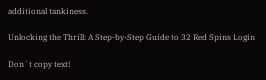additional tankiness.

Unlocking the Thrill: A Step-by-Step Guide to 32 Red Spins Login

Don`t copy text!